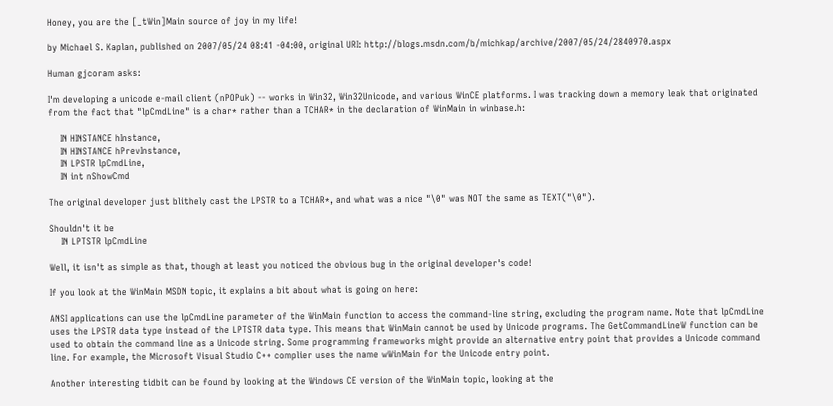Honey, you are the [_tWin]Main source of joy in my life!

by Michael S. Kaplan, published on 2007/05/24 08:41 -04:00, original URI: http://blogs.msdn.com/b/michkap/archive/2007/05/24/2840970.aspx

Human gjcoram asks:

I'm developing a unicode e-mail client (nPOPuk) -- works in Win32, Win32Unicode, and various WinCE platforms. I was tracking down a memory leak that originated from the fact that "lpCmdLine" is a char* rather than a TCHAR* in the declaration of WinMain in winbase.h:

    IN HINSTANCE hInstance,
    IN HINSTANCE hPrevInstance,
    IN LPSTR lpCmdLine,
    IN int nShowCmd

The original developer just blithely cast the LPSTR to a TCHAR*, and what was a nice "\0" was NOT the same as TEXT("\0").

Shouldn't it be
    IN LPTSTR lpCmdLine

Well, it isn't as simple as that, though at least you noticed the obvious bug in the original developer's code!

If you look at the WinMain MSDN topic, it explains a bit about what is going on here:

ANSI applications can use the lpCmdLine parameter of the WinMain function to access the command-line string, excluding the program name. Note that lpCmdLine uses the LPSTR data type instead of the LPTSTR data type. This means that WinMain cannot be used by Unicode programs. The GetCommandLineW function can be used to obtain the command line as a Unicode string. Some programming frameworks might provide an alternative entry point that provides a Unicode command line. For example, the Microsoft Visual Studio C++ complier uses the name wWinMain for the Unicode entry point.

Another interesting tidbit can be found by looking at the Windows CE version of the WinMain topic, looking at the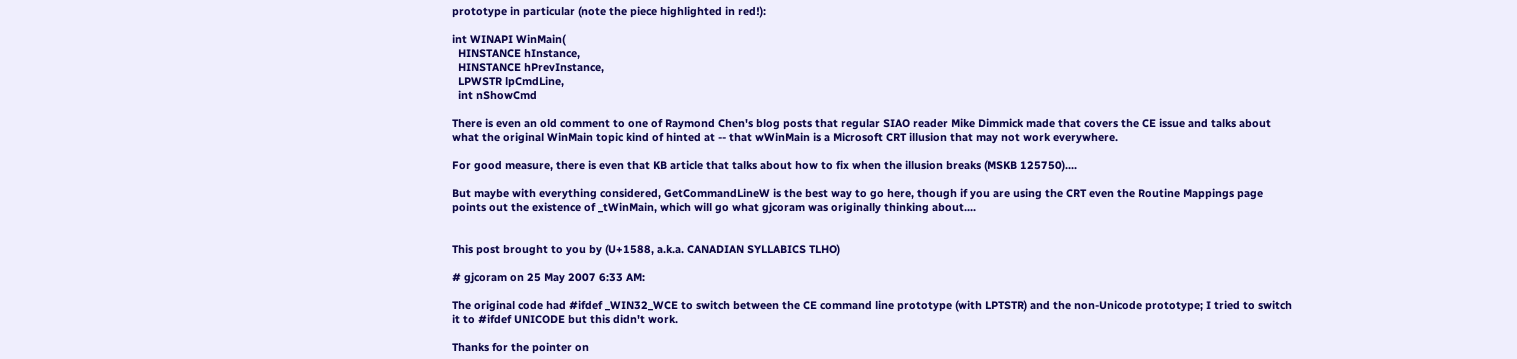prototype in particular (note the piece highlighted in red!):

int WINAPI WinMain(
  HINSTANCE hInstance,
  HINSTANCE hPrevInstance,
  LPWSTR lpCmdLine,
  int nShowCmd

There is even an old comment to one of Raymond Chen's blog posts that regular SIAO reader Mike Dimmick made that covers the CE issue and talks about what the original WinMain topic kind of hinted at -- that wWinMain is a Microsoft CRT illusion that may not work everywhere.

For good measure, there is even that KB article that talks about how to fix when the illusion breaks (MSKB 125750)....

But maybe with everything considered, GetCommandLineW is the best way to go here, though if you are using the CRT even the Routine Mappings page points out the existence of _tWinMain, which will go what gjcoram was originally thinking about....


This post brought to you by (U+1588, a.k.a. CANADIAN SYLLABICS TLHO)

# gjcoram on 25 May 2007 6:33 AM:

The original code had #ifdef _WIN32_WCE to switch between the CE command line prototype (with LPTSTR) and the non-Unicode prototype; I tried to switch it to #ifdef UNICODE but this didn't work.

Thanks for the pointer on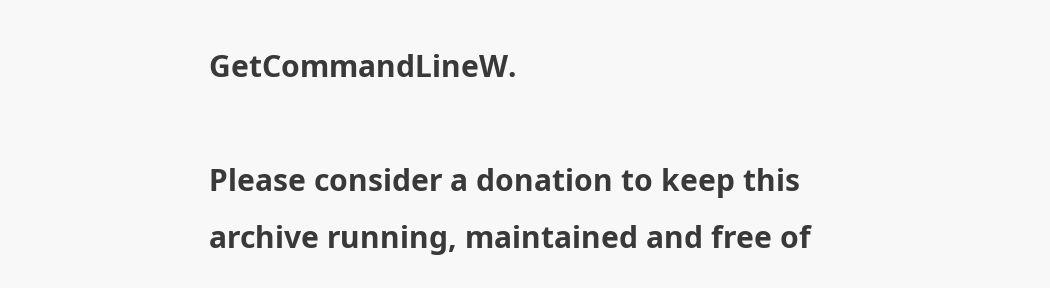GetCommandLineW.

Please consider a donation to keep this archive running, maintained and free of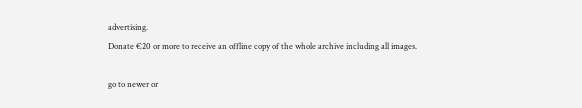advertising.
Donate €20 or more to receive an offline copy of the whole archive including all images.

go to newer or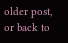older post, or back to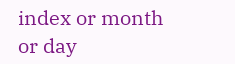index or month or day